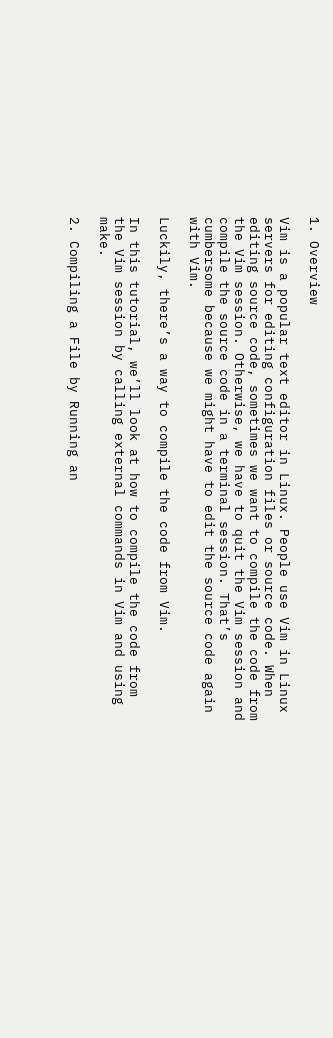1. Overview

Vim is a popular text editor in Linux. People use Vim in Linux servers for editing configuration files or source code. When editing source code, sometimes we want to compile the code from the Vim session. Otherwise, we have to quit the Vim session and compile the source code in a terminal session. That’s cumbersome because we might have to edit the source code again with Vim.

Luckily, there’s a way to compile the code from Vim.

In this tutorial, we’ll look at how to compile the code from the Vim session by calling external commands in Vim and using make.

2. Compiling a File by Running an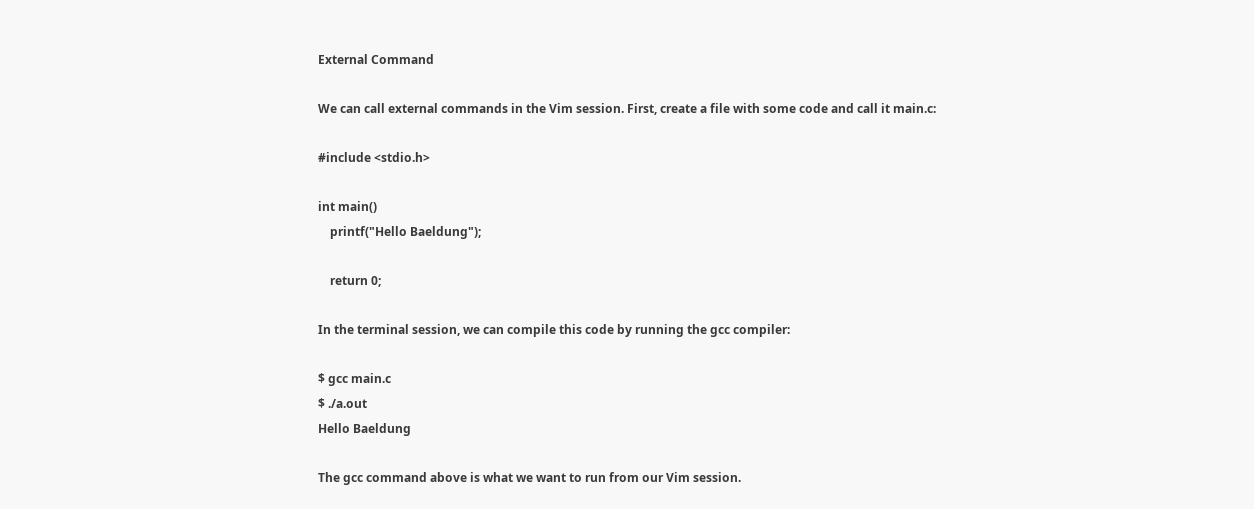External Command

We can call external commands in the Vim session. First, create a file with some code and call it main.c:

#include <stdio.h>

int main()
    printf("Hello Baeldung");

    return 0;

In the terminal session, we can compile this code by running the gcc compiler:

$ gcc main.c
$ ./a.out
Hello Baeldung

The gcc command above is what we want to run from our Vim session.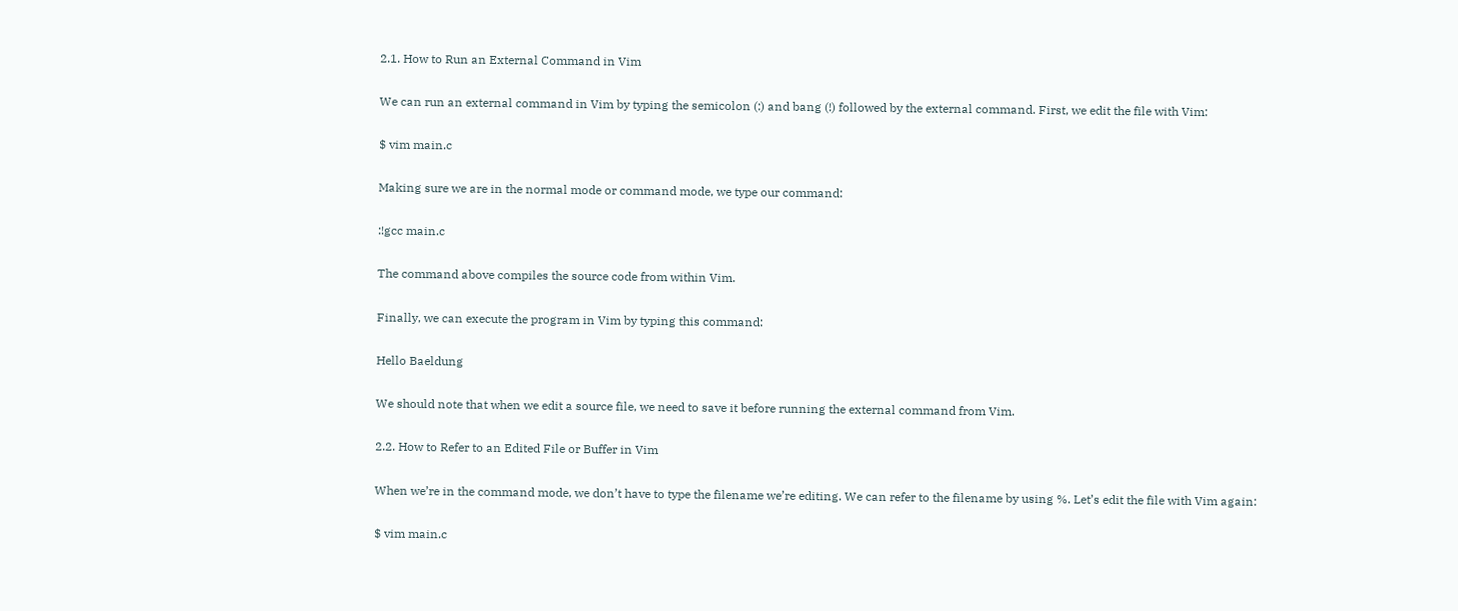2.1. How to Run an External Command in Vim

We can run an external command in Vim by typing the semicolon (:) and bang (!) followed by the external command. First, we edit the file with Vim:

$ vim main.c

Making sure we are in the normal mode or command mode, we type our command:

:!gcc main.c

The command above compiles the source code from within Vim.

Finally, we can execute the program in Vim by typing this command:

Hello Baeldung

We should note that when we edit a source file, we need to save it before running the external command from Vim.

2.2. How to Refer to an Edited File or Buffer in Vim

When we’re in the command mode, we don’t have to type the filename we’re editing. We can refer to the filename by using %. Let’s edit the file with Vim again:

$ vim main.c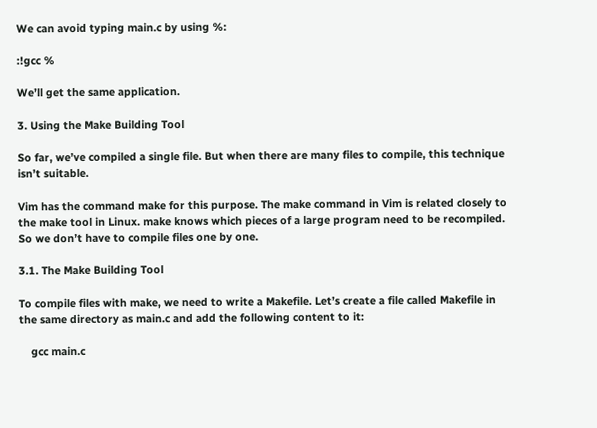We can avoid typing main.c by using %:

:!gcc %

We’ll get the same application.

3. Using the Make Building Tool

So far, we’ve compiled a single file. But when there are many files to compile, this technique isn’t suitable.

Vim has the command make for this purpose. The make command in Vim is related closely to the make tool in Linux. make knows which pieces of a large program need to be recompiled. So we don’t have to compile files one by one.

3.1. The Make Building Tool

To compile files with make, we need to write a Makefile. Let’s create a file called Makefile in the same directory as main.c and add the following content to it:

    gcc main.c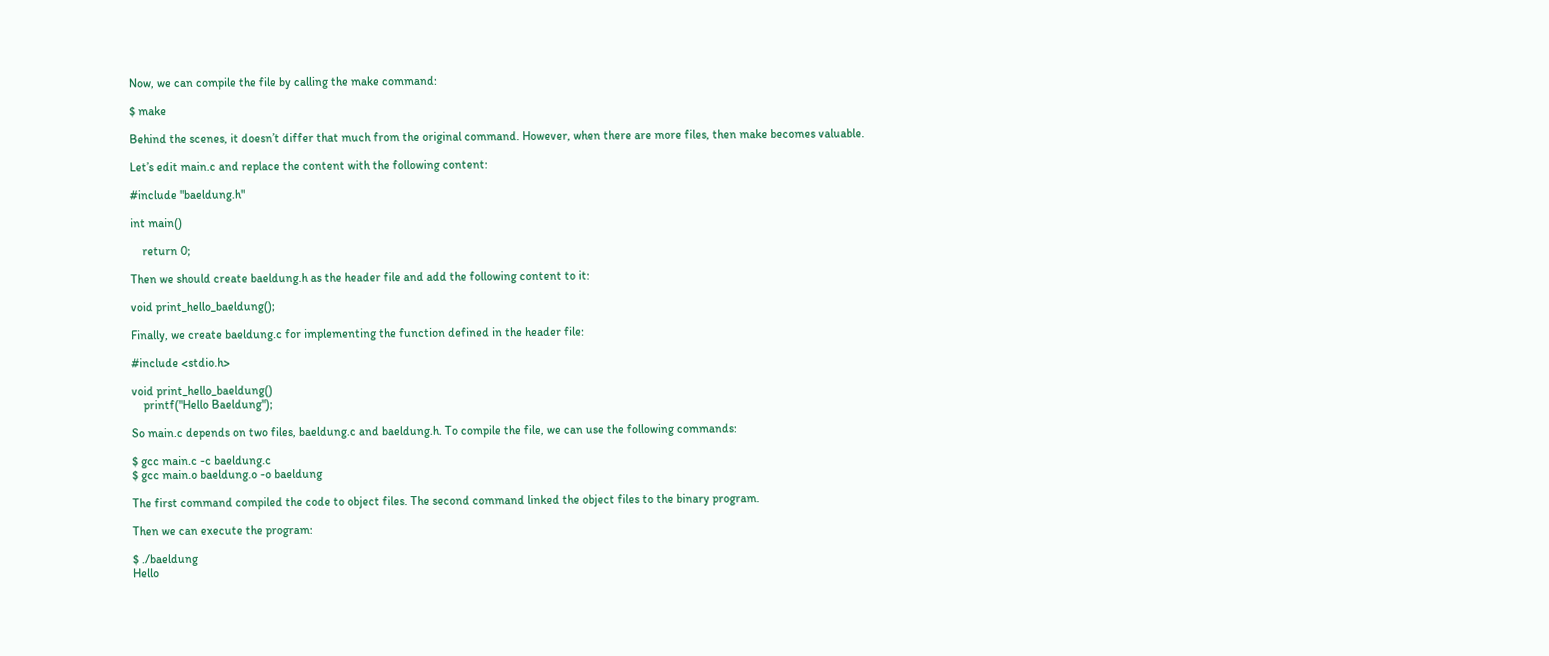Now, we can compile the file by calling the make command:

$ make

Behind the scenes, it doesn’t differ that much from the original command. However, when there are more files, then make becomes valuable.

Let’s edit main.c and replace the content with the following content:

#include "baeldung.h"

int main()

    return 0;

Then we should create baeldung.h as the header file and add the following content to it:

void print_hello_baeldung();

Finally, we create baeldung.c for implementing the function defined in the header file:

#include <stdio.h>

void print_hello_baeldung()
    printf("Hello Baeldung");

So main.c depends on two files, baeldung.c and baeldung.h. To compile the file, we can use the following commands:

$ gcc main.c -c baeldung.c
$ gcc main.o baeldung.o -o baeldung

The first command compiled the code to object files. The second command linked the object files to the binary program.

Then we can execute the program:

$ ./baeldung
Hello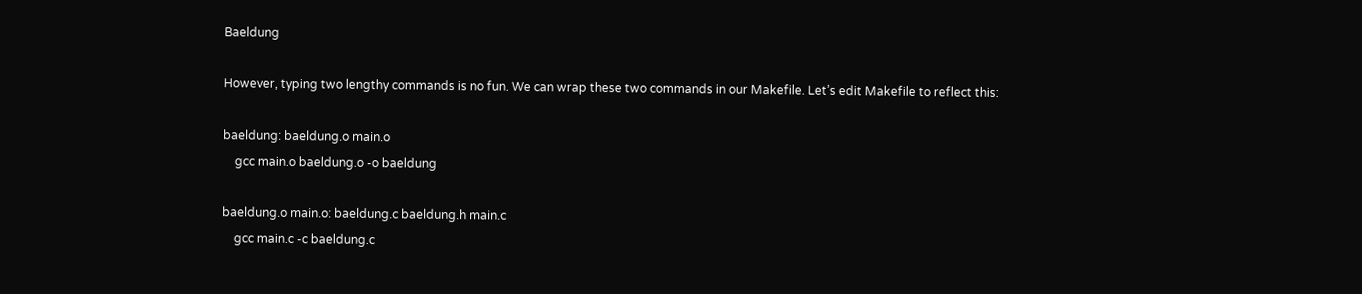Baeldung

However, typing two lengthy commands is no fun. We can wrap these two commands in our Makefile. Let’s edit Makefile to reflect this:

baeldung: baeldung.o main.o
    gcc main.o baeldung.o -o baeldung

baeldung.o main.o: baeldung.c baeldung.h main.c
    gcc main.c -c baeldung.c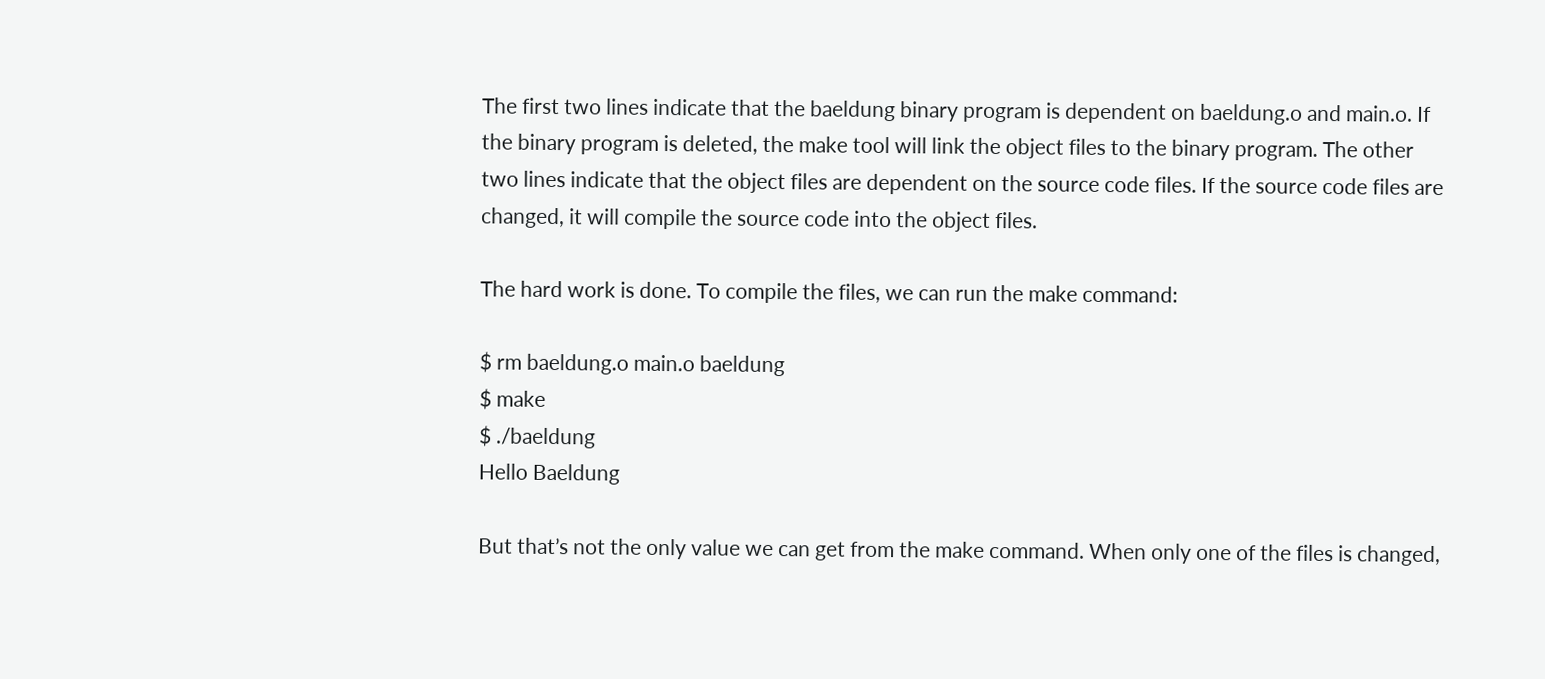The first two lines indicate that the baeldung binary program is dependent on baeldung.o and main.o. If the binary program is deleted, the make tool will link the object files to the binary program. The other two lines indicate that the object files are dependent on the source code files. If the source code files are changed, it will compile the source code into the object files.

The hard work is done. To compile the files, we can run the make command:

$ rm baeldung.o main.o baeldung
$ make
$ ./baeldung
Hello Baeldung

But that’s not the only value we can get from the make command. When only one of the files is changed,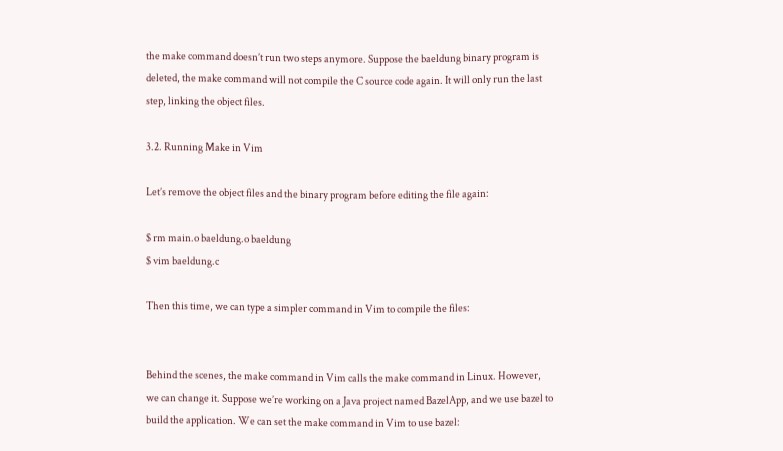the make command doesn’t run two steps anymore. Suppose the baeldung binary program is deleted, the make command will not compile the C source code again. It will only run the last step, linking the object files.

3.2. Running Make in Vim

Let’s remove the object files and the binary program before editing the file again:

$ rm main.o baeldung.o baeldung
$ vim baeldung.c

Then this time, we can type a simpler command in Vim to compile the files:


Behind the scenes, the make command in Vim calls the make command in Linux. However, we can change it. Suppose we’re working on a Java project named BazelApp, and we use bazel to build the application. We can set the make command in Vim to use bazel: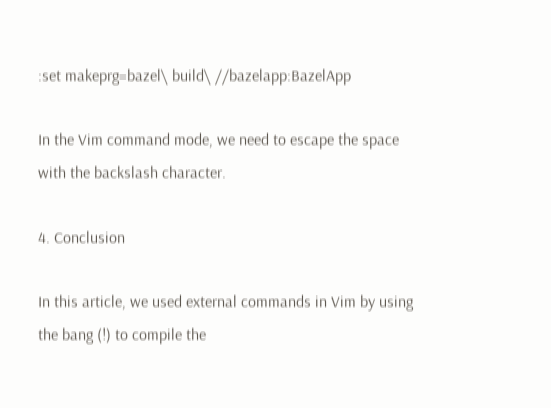:set makeprg=bazel\ build\ //bazelapp:BazelApp

In the Vim command mode, we need to escape the space with the backslash character.

4. Conclusion

In this article, we used external commands in Vim by using the bang (!) to compile the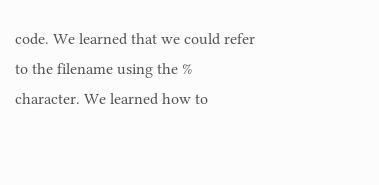code. We learned that we could refer to the filename using the % character. We learned how to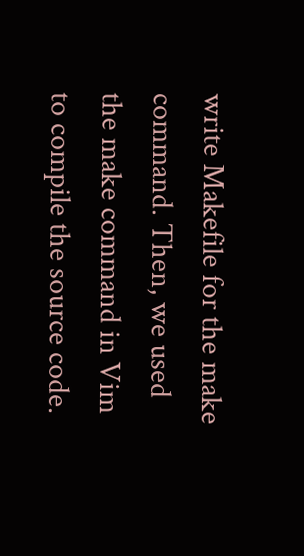write Makefile for the make command. Then, we used the make command in Vim to compile the source code.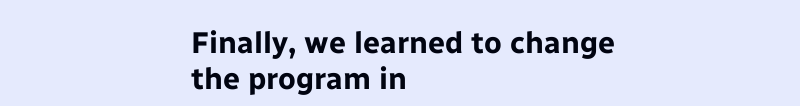Finally, we learned to change the program in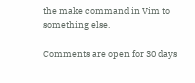the make command in Vim to something else.

Comments are open for 30 days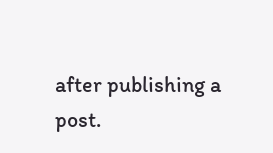after publishing a post.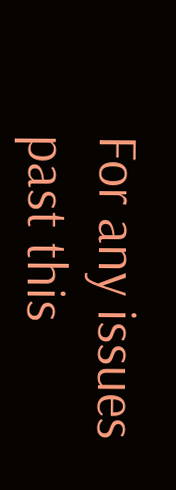For any issues past this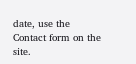date, use the Contact form on the site.